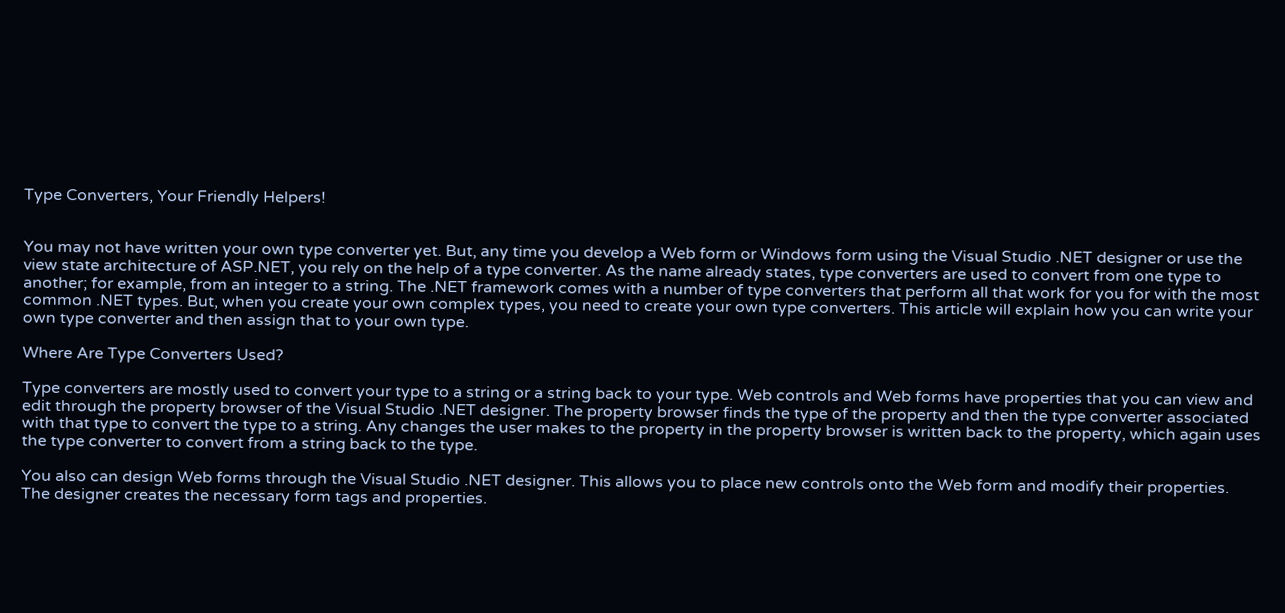Type Converters, Your Friendly Helpers!


You may not have written your own type converter yet. But, any time you develop a Web form or Windows form using the Visual Studio .NET designer or use the view state architecture of ASP.NET, you rely on the help of a type converter. As the name already states, type converters are used to convert from one type to another; for example, from an integer to a string. The .NET framework comes with a number of type converters that perform all that work for you for with the most common .NET types. But, when you create your own complex types, you need to create your own type converters. This article will explain how you can write your own type converter and then assign that to your own type.

Where Are Type Converters Used?

Type converters are mostly used to convert your type to a string or a string back to your type. Web controls and Web forms have properties that you can view and edit through the property browser of the Visual Studio .NET designer. The property browser finds the type of the property and then the type converter associated with that type to convert the type to a string. Any changes the user makes to the property in the property browser is written back to the property, which again uses the type converter to convert from a string back to the type.

You also can design Web forms through the Visual Studio .NET designer. This allows you to place new controls onto the Web form and modify their properties. The designer creates the necessary form tags and properties.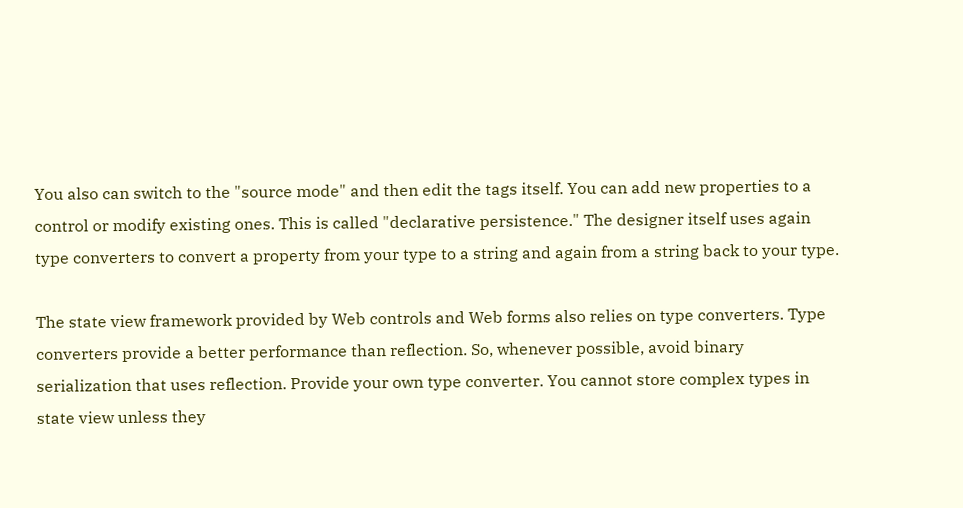You also can switch to the "source mode" and then edit the tags itself. You can add new properties to a control or modify existing ones. This is called "declarative persistence." The designer itself uses again type converters to convert a property from your type to a string and again from a string back to your type.

The state view framework provided by Web controls and Web forms also relies on type converters. Type converters provide a better performance than reflection. So, whenever possible, avoid binary serialization that uses reflection. Provide your own type converter. You cannot store complex types in state view unless they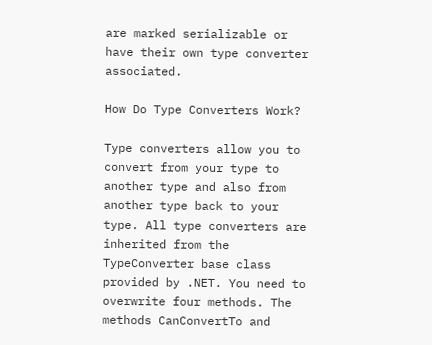are marked serializable or have their own type converter associated.

How Do Type Converters Work?

Type converters allow you to convert from your type to another type and also from another type back to your type. All type converters are inherited from the TypeConverter base class provided by .NET. You need to overwrite four methods. The methods CanConvertTo and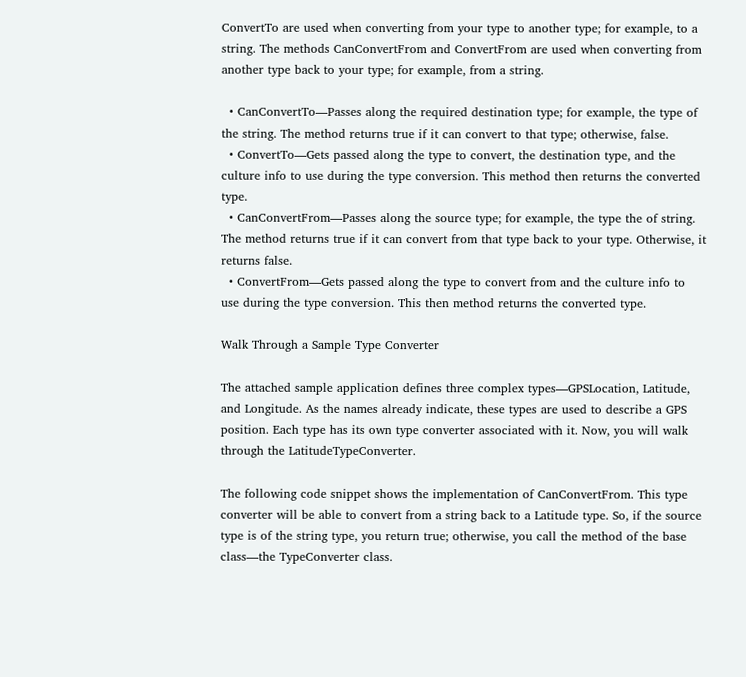ConvertTo are used when converting from your type to another type; for example, to a string. The methods CanConvertFrom and ConvertFrom are used when converting from another type back to your type; for example, from a string.

  • CanConvertTo—Passes along the required destination type; for example, the type of the string. The method returns true if it can convert to that type; otherwise, false.
  • ConvertTo—Gets passed along the type to convert, the destination type, and the culture info to use during the type conversion. This method then returns the converted type.
  • CanConvertFrom—Passes along the source type; for example, the type the of string. The method returns true if it can convert from that type back to your type. Otherwise, it returns false.
  • ConvertFrom—Gets passed along the type to convert from and the culture info to use during the type conversion. This then method returns the converted type.

Walk Through a Sample Type Converter

The attached sample application defines three complex types—GPSLocation, Latitude, and Longitude. As the names already indicate, these types are used to describe a GPS position. Each type has its own type converter associated with it. Now, you will walk through the LatitudeTypeConverter.

The following code snippet shows the implementation of CanConvertFrom. This type converter will be able to convert from a string back to a Latitude type. So, if the source type is of the string type, you return true; otherwise, you call the method of the base class—the TypeConverter class.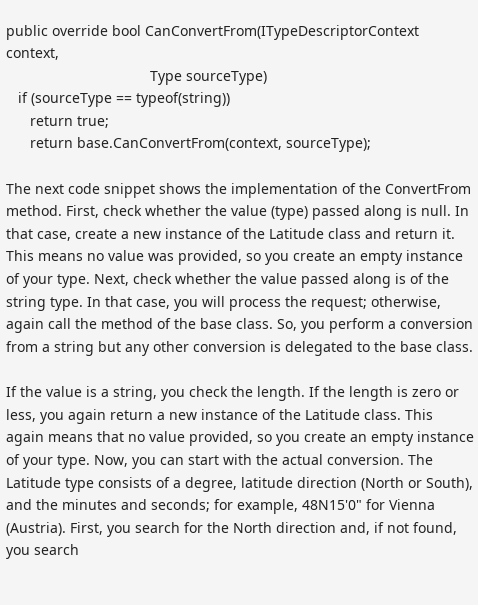public override bool CanConvertFrom(ITypeDescriptorContext context,
                                    Type sourceType)
   if (sourceType == typeof(string))
      return true;
      return base.CanConvertFrom(context, sourceType);

The next code snippet shows the implementation of the ConvertFrom method. First, check whether the value (type) passed along is null. In that case, create a new instance of the Latitude class and return it. This means no value was provided, so you create an empty instance of your type. Next, check whether the value passed along is of the string type. In that case, you will process the request; otherwise, again call the method of the base class. So, you perform a conversion from a string but any other conversion is delegated to the base class.

If the value is a string, you check the length. If the length is zero or less, you again return a new instance of the Latitude class. This again means that no value provided, so you create an empty instance of your type. Now, you can start with the actual conversion. The Latitude type consists of a degree, latitude direction (North or South), and the minutes and seconds; for example, 48N15'0" for Vienna (Austria). First, you search for the North direction and, if not found, you search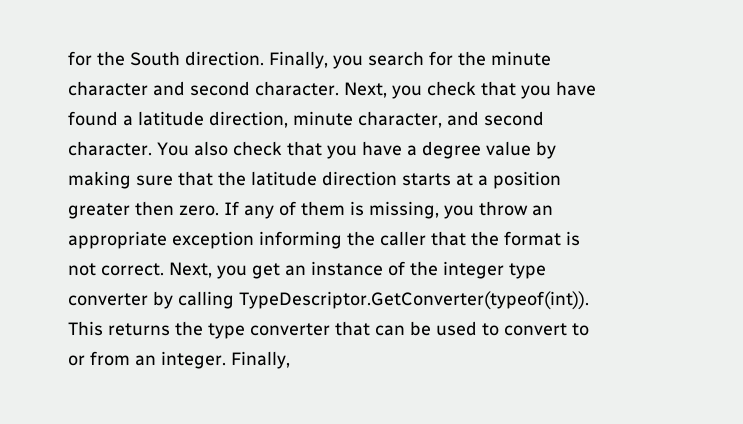for the South direction. Finally, you search for the minute character and second character. Next, you check that you have found a latitude direction, minute character, and second character. You also check that you have a degree value by making sure that the latitude direction starts at a position greater then zero. If any of them is missing, you throw an appropriate exception informing the caller that the format is not correct. Next, you get an instance of the integer type converter by calling TypeDescriptor.GetConverter(typeof(int)). This returns the type converter that can be used to convert to or from an integer. Finally,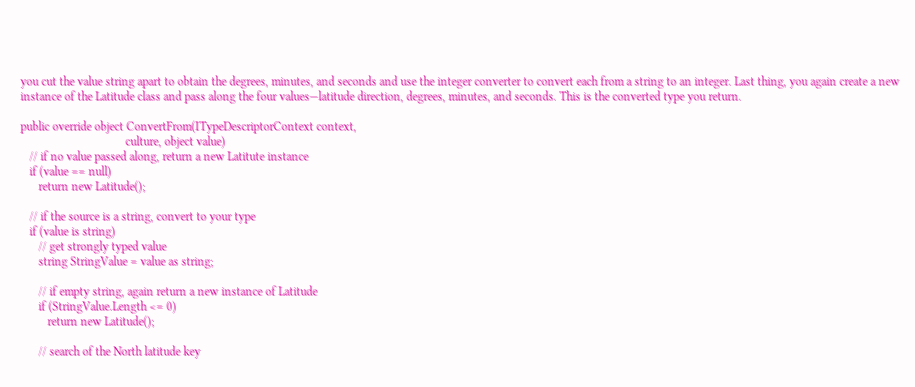you cut the value string apart to obtain the degrees, minutes, and seconds and use the integer converter to convert each from a string to an integer. Last thing, you again create a new instance of the Latitude class and pass along the four values—latitude direction, degrees, minutes, and seconds. This is the converted type you return.

public override object ConvertFrom(ITypeDescriptorContext context,
                                   culture, object value)
   // if no value passed along, return a new Latitute instance
   if (value == null)
      return new Latitude();

   // if the source is a string, convert to your type
   if (value is string)
      // get strongly typed value
      string StringValue = value as string;

      // if empty string, again return a new instance of Latitude
      if (StringValue.Length <= 0)
         return new Latitude();

      // search of the North latitude key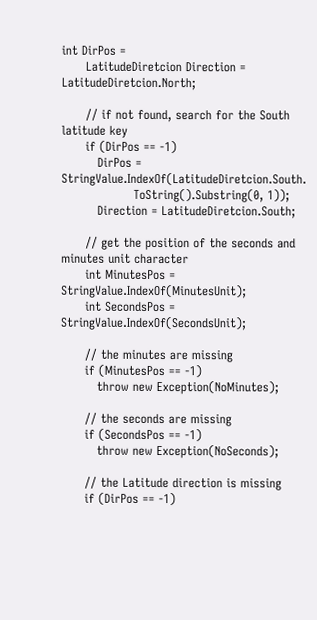int DirPos =
      LatitudeDiretcion Direction = LatitudeDiretcion.North;

      // if not found, search for the South latitude key
      if (DirPos == -1)
         DirPos = StringValue.IndexOf(LatitudeDiretcion.South.
                  ToString().Substring(0, 1));
         Direction = LatitudeDiretcion.South;

      // get the position of the seconds and minutes unit character
      int MinutesPos = StringValue.IndexOf(MinutesUnit);
      int SecondsPos = StringValue.IndexOf(SecondsUnit);

      // the minutes are missing
      if (MinutesPos == -1)
         throw new Exception(NoMinutes);

      // the seconds are missing
      if (SecondsPos == -1)
         throw new Exception(NoSeconds);

      // the Latitude direction is missing
      if (DirPos == -1)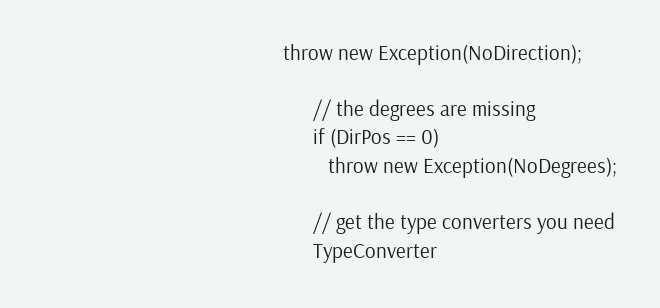throw new Exception(NoDirection);

      // the degrees are missing
      if (DirPos == 0)
         throw new Exception(NoDegrees);

      // get the type converters you need
      TypeConverter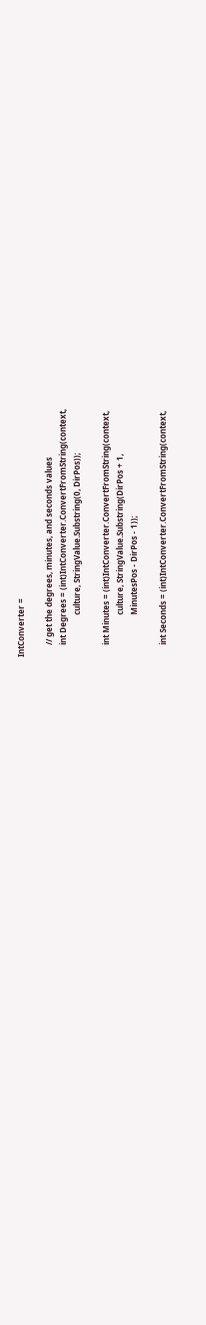IntConverter =

      // get the degrees, minutes, and seconds values
      int Degrees = (int)IntConverter.ConvertFromString(context,
                     culture, StringValue.Substring(0, DirPos));

      int Minutes = (int)IntConverter.ConvertFromString(context,
                     culture, StringValue.Substring(DirPos + 1,
                     MinutesPos - DirPos - 1));

      int Seconds = (int)IntConverter.ConvertFromString(context,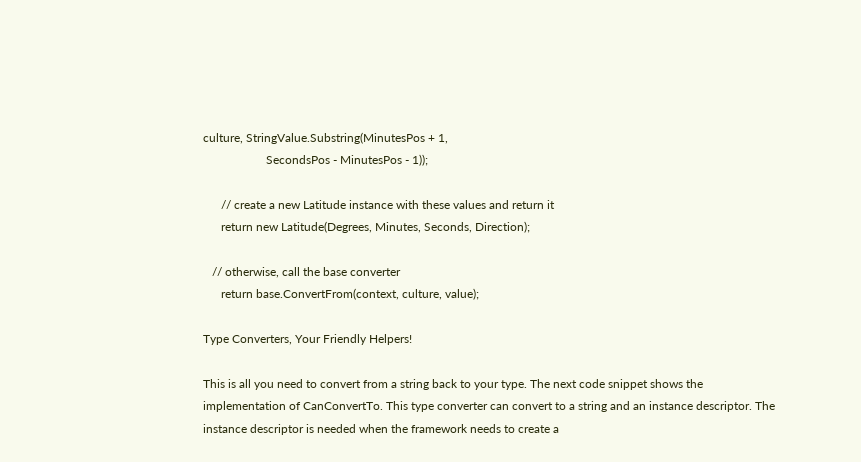culture, StringValue.Substring(MinutesPos + 1,
                     SecondsPos - MinutesPos - 1));

      // create a new Latitude instance with these values and return it
      return new Latitude(Degrees, Minutes, Seconds, Direction);

   // otherwise, call the base converter
      return base.ConvertFrom(context, culture, value);

Type Converters, Your Friendly Helpers!

This is all you need to convert from a string back to your type. The next code snippet shows the implementation of CanConvertTo. This type converter can convert to a string and an instance descriptor. The instance descriptor is needed when the framework needs to create a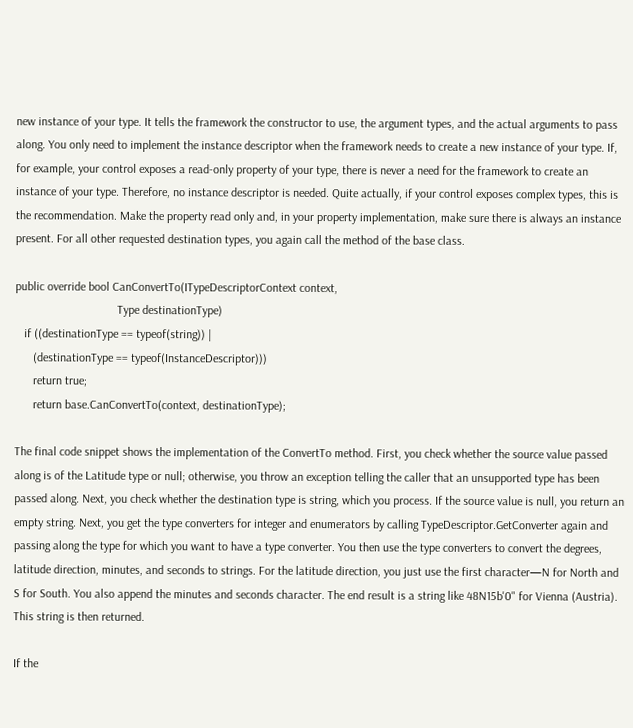new instance of your type. It tells the framework the constructor to use, the argument types, and the actual arguments to pass along. You only need to implement the instance descriptor when the framework needs to create a new instance of your type. If, for example, your control exposes a read-only property of your type, there is never a need for the framework to create an instance of your type. Therefore, no instance descriptor is needed. Quite actually, if your control exposes complex types, this is the recommendation. Make the property read only and, in your property implementation, make sure there is always an instance present. For all other requested destination types, you again call the method of the base class.

public override bool CanConvertTo(ITypeDescriptorContext context,
                                  Type destinationType)
   if ((destinationType == typeof(string)) |
      (destinationType == typeof(InstanceDescriptor)))
      return true;
      return base.CanConvertTo(context, destinationType);

The final code snippet shows the implementation of the ConvertTo method. First, you check whether the source value passed along is of the Latitude type or null; otherwise, you throw an exception telling the caller that an unsupported type has been passed along. Next, you check whether the destination type is string, which you process. If the source value is null, you return an empty string. Next, you get the type converters for integer and enumerators by calling TypeDescriptor.GetConverter again and passing along the type for which you want to have a type converter. You then use the type converters to convert the degrees, latitude direction, minutes, and seconds to strings. For the latitude direction, you just use the first character—N for North and S for South. You also append the minutes and seconds character. The end result is a string like 48N15b'0" for Vienna (Austria). This string is then returned.

If the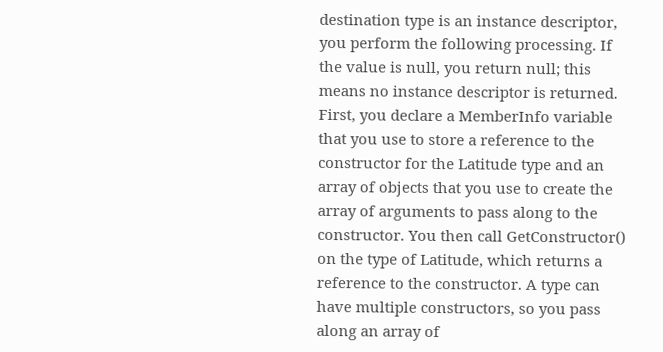destination type is an instance descriptor, you perform the following processing. If the value is null, you return null; this means no instance descriptor is returned. First, you declare a MemberInfo variable that you use to store a reference to the constructor for the Latitude type and an array of objects that you use to create the array of arguments to pass along to the constructor. You then call GetConstructor() on the type of Latitude, which returns a reference to the constructor. A type can have multiple constructors, so you pass along an array of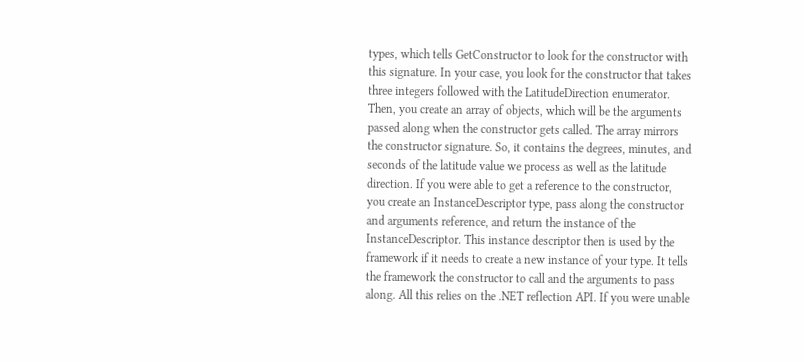types, which tells GetConstructor to look for the constructor with this signature. In your case, you look for the constructor that takes three integers followed with the LatitudeDirection enumerator. Then, you create an array of objects, which will be the arguments passed along when the constructor gets called. The array mirrors the constructor signature. So, it contains the degrees, minutes, and seconds of the latitude value we process as well as the latitude direction. If you were able to get a reference to the constructor, you create an InstanceDescriptor type, pass along the constructor and arguments reference, and return the instance of the InstanceDescriptor. This instance descriptor then is used by the framework if it needs to create a new instance of your type. It tells the framework the constructor to call and the arguments to pass along. All this relies on the .NET reflection API. If you were unable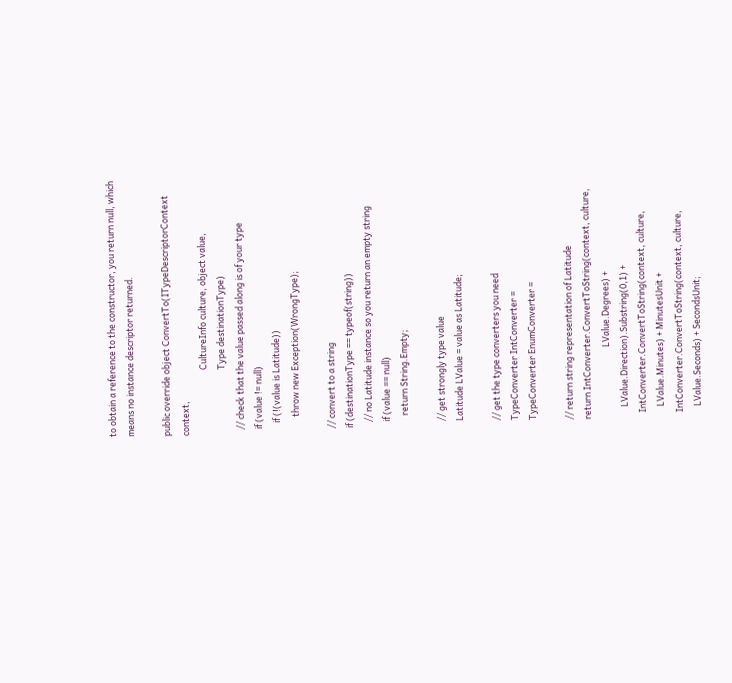to obtain a reference to the constructor, you return null, which means no instance descriptor returned.

public override object ConvertTo(ITypeDescriptorContext context,
                                 CultureInfo culture, object value,
                                 Type destinationType)
   // check that the value passed along is of your type
   if (value != null)
      if (!(value is Latitude))
         throw new Exception(WrongType);

   // convert to a string
   if (destinationType == typeof(string))
      // no Latitude instance so you return an empty string
      if (value == null)
         return String.Empty;

      // get strongly type value
      Latitude LValue = value as Latitude;

      // get the type converters you need
      TypeConverter IntConverter =
      TypeConverter EnumConverter =

      // return string representation of Latitude
      return IntConverter.ConvertToString(context, culture,
                                          LValue.Degrees) +
            LValue.Direction).Substring(0,1) +
         IntConverter.ConvertToString(context, culture,
            LValue.Minutes) + MinutesUnit +
         IntConverter.ConvertToString(context, culture,
            LValue.Seconds) + SecondsUnit;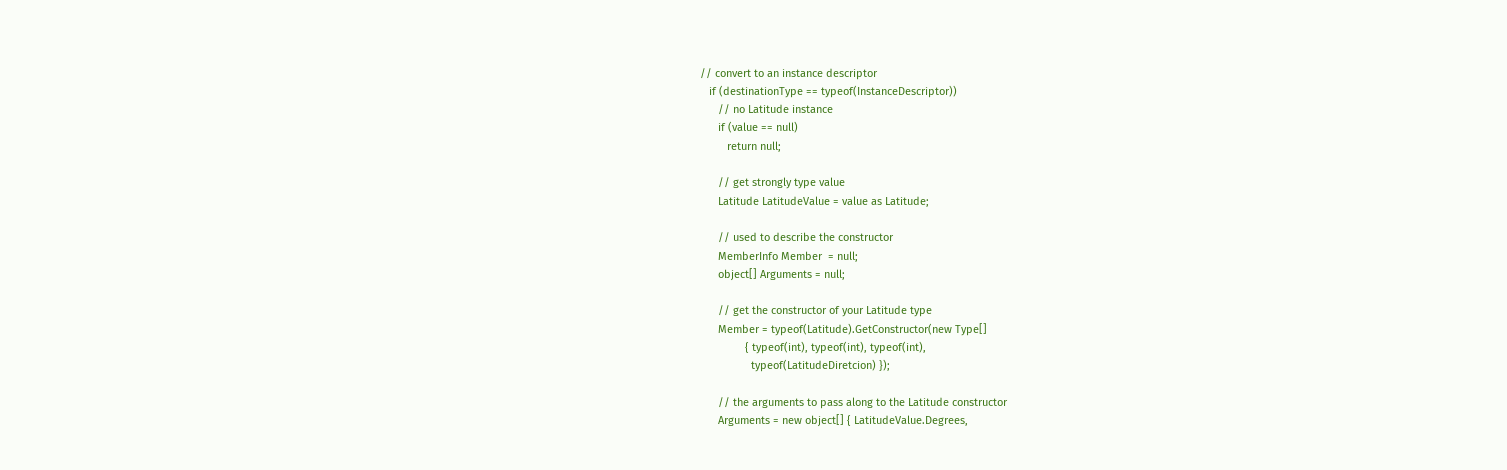// convert to an instance descriptor
   if (destinationType == typeof(InstanceDescriptor))
      // no Latitude instance
      if (value == null)
         return null;

      // get strongly type value
      Latitude LatitudeValue = value as Latitude;

      // used to describe the constructor
      MemberInfo Member  = null;
      object[] Arguments = null;

      // get the constructor of your Latitude type
      Member = typeof(Latitude).GetConstructor(new Type[]
               { typeof(int), typeof(int), typeof(int),
                 typeof(LatitudeDiretcion) });

      // the arguments to pass along to the Latitude constructor
      Arguments = new object[] { LatitudeValue.Degrees,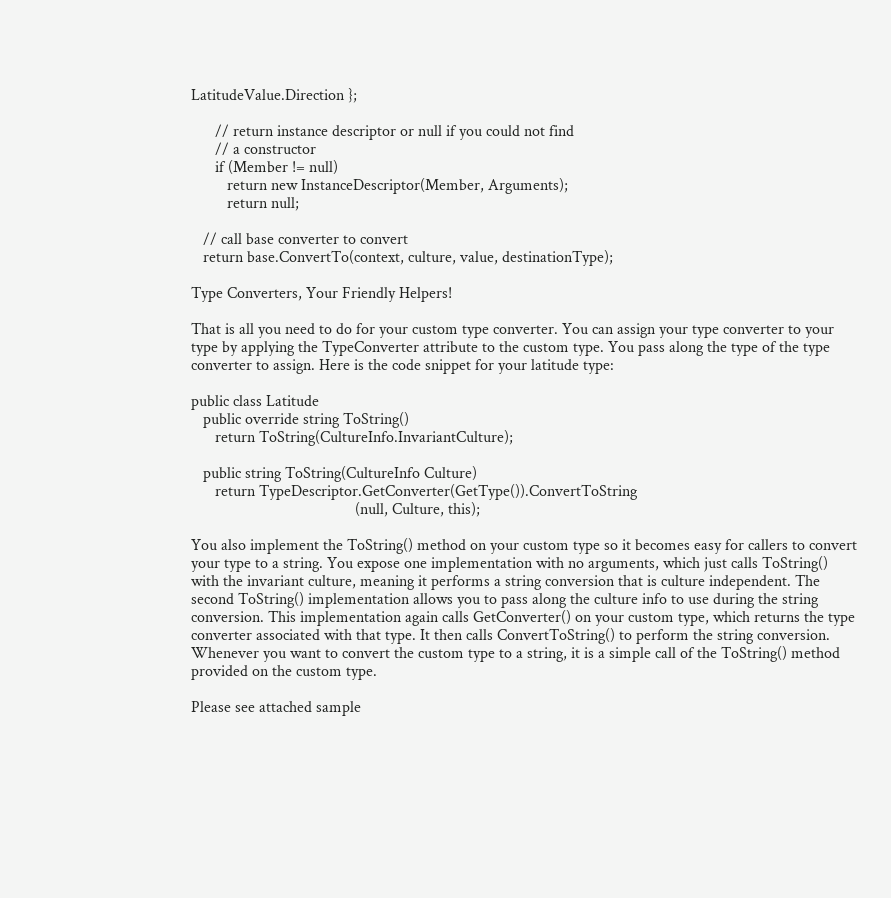LatitudeValue.Direction };

      // return instance descriptor or null if you could not find
      // a constructor
      if (Member != null)
         return new InstanceDescriptor(Member, Arguments);
         return null;

   // call base converter to convert
   return base.ConvertTo(context, culture, value, destinationType);

Type Converters, Your Friendly Helpers!

That is all you need to do for your custom type converter. You can assign your type converter to your type by applying the TypeConverter attribute to the custom type. You pass along the type of the type converter to assign. Here is the code snippet for your latitude type:

public class Latitude
   public override string ToString()
      return ToString(CultureInfo.InvariantCulture);

   public string ToString(CultureInfo Culture)
      return TypeDescriptor.GetConverter(GetType()).ConvertToString
                                         (null, Culture, this);

You also implement the ToString() method on your custom type so it becomes easy for callers to convert your type to a string. You expose one implementation with no arguments, which just calls ToString() with the invariant culture, meaning it performs a string conversion that is culture independent. The second ToString() implementation allows you to pass along the culture info to use during the string conversion. This implementation again calls GetConverter() on your custom type, which returns the type converter associated with that type. It then calls ConvertToString() to perform the string conversion. Whenever you want to convert the custom type to a string, it is a simple call of the ToString() method provided on the custom type.

Please see attached sample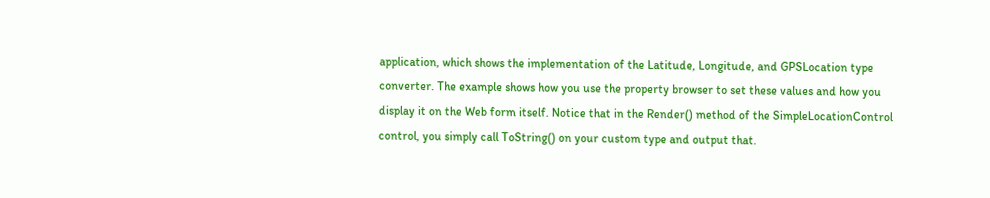application, which shows the implementation of the Latitude, Longitude, and GPSLocation type converter. The example shows how you use the property browser to set these values and how you display it on the Web form itself. Notice that in the Render() method of the SimpleLocationControl control, you simply call ToString() on your custom type and output that.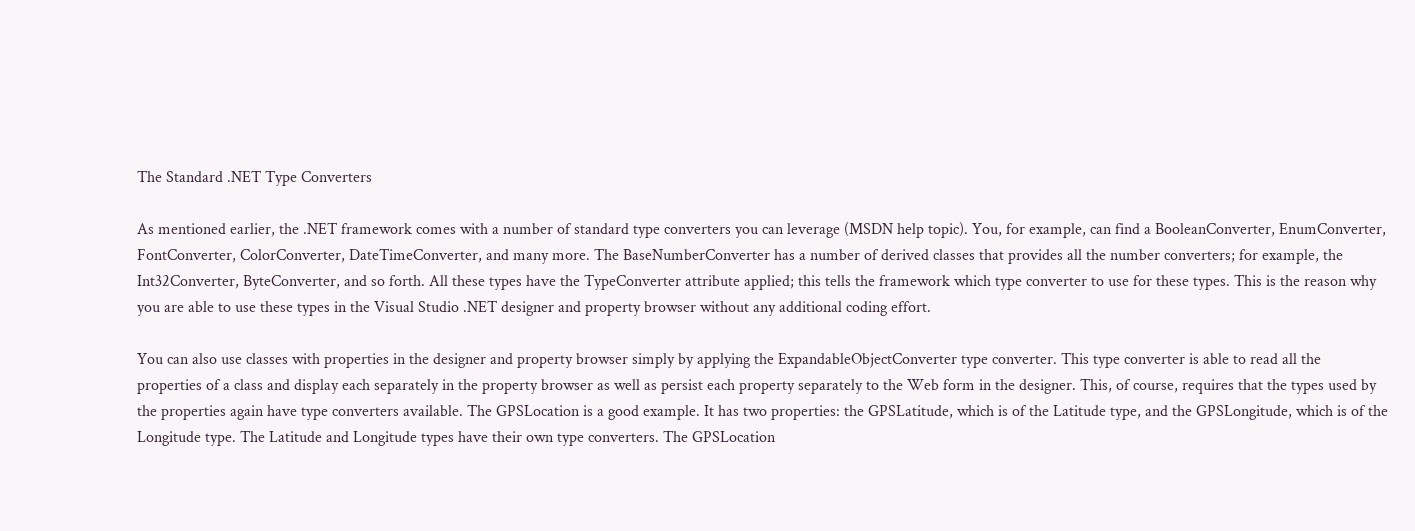The Standard .NET Type Converters

As mentioned earlier, the .NET framework comes with a number of standard type converters you can leverage (MSDN help topic). You, for example, can find a BooleanConverter, EnumConverter, FontConverter, ColorConverter, DateTimeConverter, and many more. The BaseNumberConverter has a number of derived classes that provides all the number converters; for example, the Int32Converter, ByteConverter, and so forth. All these types have the TypeConverter attribute applied; this tells the framework which type converter to use for these types. This is the reason why you are able to use these types in the Visual Studio .NET designer and property browser without any additional coding effort.

You can also use classes with properties in the designer and property browser simply by applying the ExpandableObjectConverter type converter. This type converter is able to read all the properties of a class and display each separately in the property browser as well as persist each property separately to the Web form in the designer. This, of course, requires that the types used by the properties again have type converters available. The GPSLocation is a good example. It has two properties: the GPSLatitude, which is of the Latitude type, and the GPSLongitude, which is of the Longitude type. The Latitude and Longitude types have their own type converters. The GPSLocation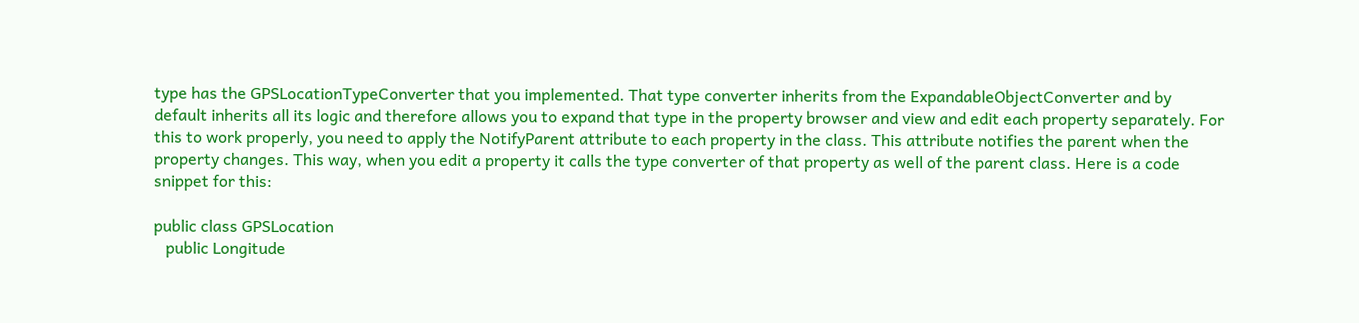type has the GPSLocationTypeConverter that you implemented. That type converter inherits from the ExpandableObjectConverter and by default inherits all its logic and therefore allows you to expand that type in the property browser and view and edit each property separately. For this to work properly, you need to apply the NotifyParent attribute to each property in the class. This attribute notifies the parent when the property changes. This way, when you edit a property it calls the type converter of that property as well of the parent class. Here is a code snippet for this:

public class GPSLocation
   public Longitude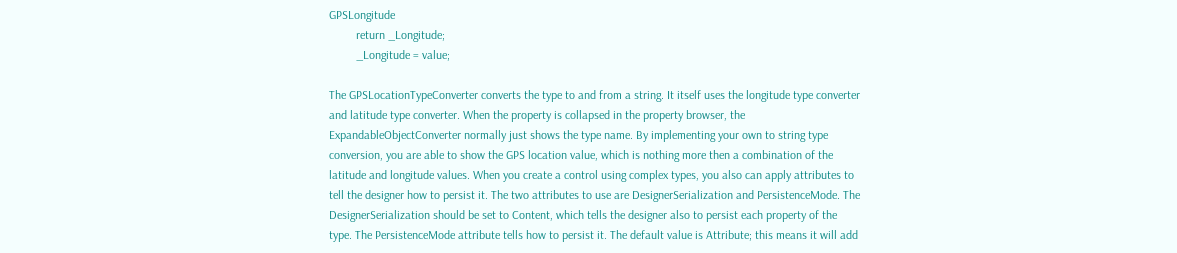GPSLongitude
         return _Longitude;
         _Longitude = value;

The GPSLocationTypeConverter converts the type to and from a string. It itself uses the longitude type converter and latitude type converter. When the property is collapsed in the property browser, the ExpandableObjectConverter normally just shows the type name. By implementing your own to string type conversion, you are able to show the GPS location value, which is nothing more then a combination of the latitude and longitude values. When you create a control using complex types, you also can apply attributes to tell the designer how to persist it. The two attributes to use are DesignerSerialization and PersistenceMode. The DesignerSerialization should be set to Content, which tells the designer also to persist each property of the type. The PersistenceMode attribute tells how to persist it. The default value is Attribute; this means it will add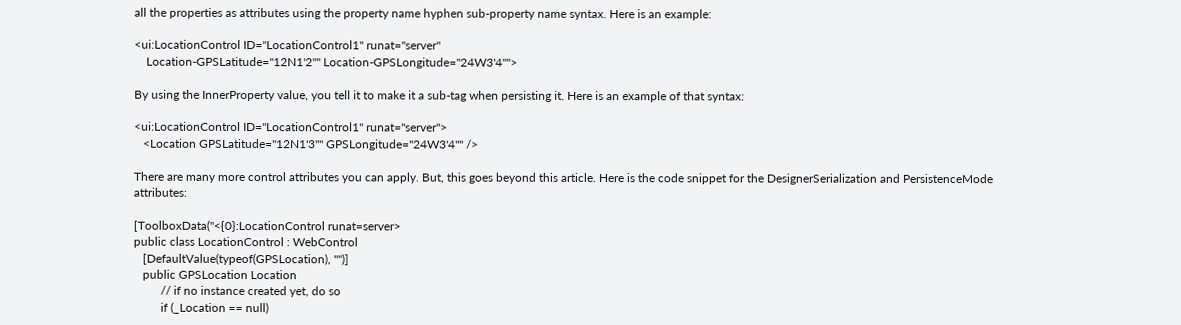all the properties as attributes using the property name hyphen sub-property name syntax. Here is an example:

<ui:LocationControl ID="LocationControl1" runat="server"
    Location-GPSLatitude="12N1'2"" Location-GPSLongitude="24W3'4"">

By using the InnerProperty value, you tell it to make it a sub-tag when persisting it. Here is an example of that syntax:

<ui:LocationControl ID="LocationControl1" runat="server">
   <Location GPSLatitude="12N1'3"" GPSLongitude="24W3'4"" />

There are many more control attributes you can apply. But, this goes beyond this article. Here is the code snippet for the DesignerSerialization and PersistenceMode attributes:

[ToolboxData("<{0}:LocationControl runat=server>
public class LocationControl : WebControl
   [DefaultValue(typeof(GPSLocation), "")]
   public GPSLocation Location
         // if no instance created yet, do so
         if (_Location == null)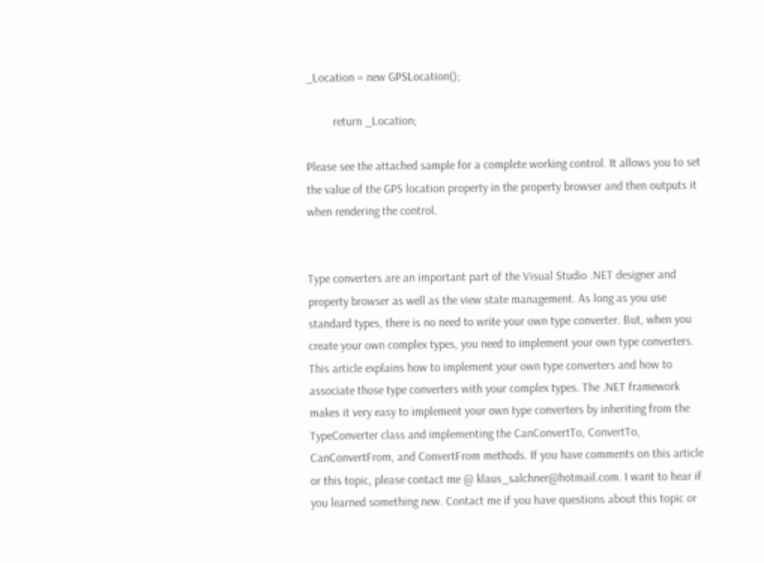_Location = new GPSLocation();

         return _Location;

Please see the attached sample for a complete working control. It allows you to set the value of the GPS location property in the property browser and then outputs it when rendering the control.


Type converters are an important part of the Visual Studio .NET designer and property browser as well as the view state management. As long as you use standard types, there is no need to write your own type converter. But, when you create your own complex types, you need to implement your own type converters. This article explains how to implement your own type converters and how to associate those type converters with your complex types. The .NET framework makes it very easy to implement your own type converters by inheriting from the TypeConverter class and implementing the CanConvertTo, ConvertTo, CanConvertFrom, and ConvertFrom methods. If you have comments on this article or this topic, please contact me @ klaus_salchner@hotmail.com. I want to hear if you learned something new. Contact me if you have questions about this topic or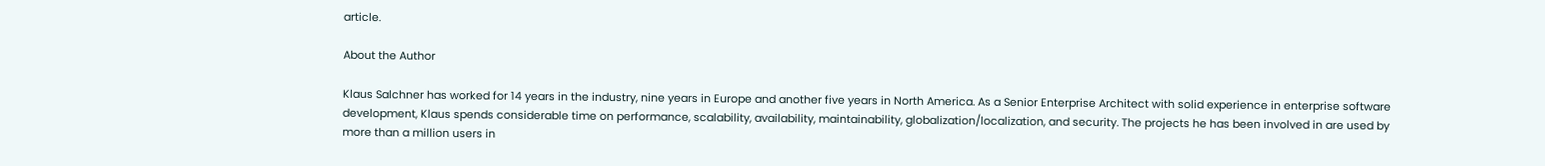article.

About the Author

Klaus Salchner has worked for 14 years in the industry, nine years in Europe and another five years in North America. As a Senior Enterprise Architect with solid experience in enterprise software development, Klaus spends considerable time on performance, scalability, availability, maintainability, globalization/localization, and security. The projects he has been involved in are used by more than a million users in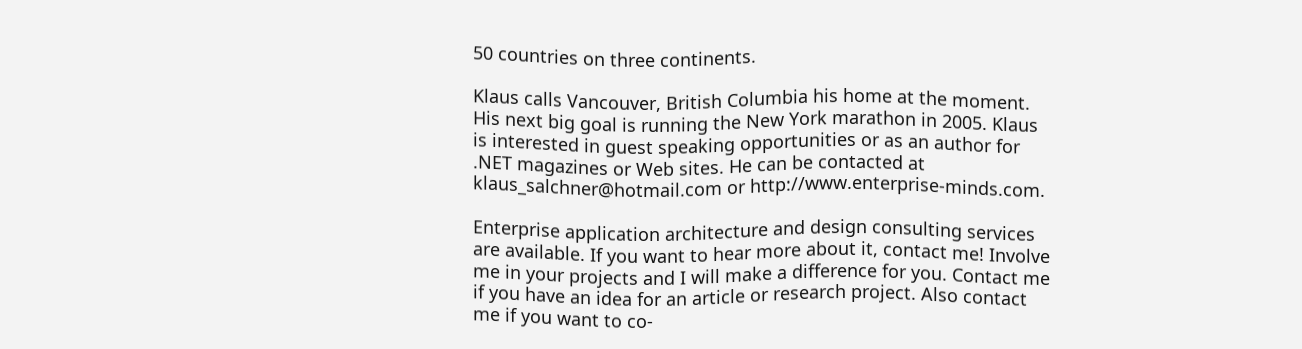50 countries on three continents.

Klaus calls Vancouver, British Columbia his home at the moment. His next big goal is running the New York marathon in 2005. Klaus is interested in guest speaking opportunities or as an author for .NET magazines or Web sites. He can be contacted at klaus_salchner@hotmail.com or http://www.enterprise-minds.com.

Enterprise application architecture and design consulting services are available. If you want to hear more about it, contact me! Involve me in your projects and I will make a difference for you. Contact me if you have an idea for an article or research project. Also contact me if you want to co-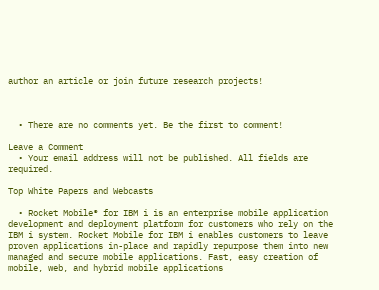author an article or join future research projects!



  • There are no comments yet. Be the first to comment!

Leave a Comment
  • Your email address will not be published. All fields are required.

Top White Papers and Webcasts

  • Rocket Mobile® for IBM i is an enterprise mobile application development and deployment platform for customers who rely on the IBM i system. Rocket Mobile for IBM i enables customers to leave proven applications in-place and rapidly repurpose them into new managed and secure mobile applications. Fast, easy creation of mobile, web, and hybrid mobile applications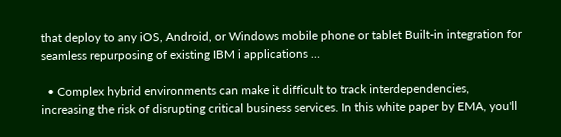that deploy to any iOS, Android, or Windows mobile phone or tablet Built-in integration for seamless repurposing of existing IBM i applications …

  • Complex hybrid environments can make it difficult to track interdependencies, increasing the risk of disrupting critical business services. In this white paper by EMA, you'll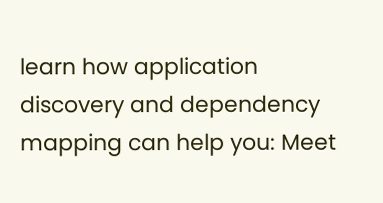learn how application discovery and dependency mapping can help you: Meet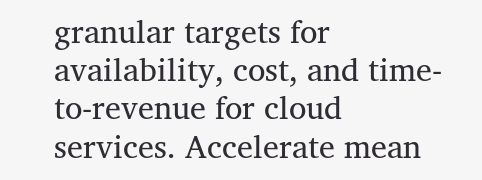granular targets for availability, cost, and time-to-revenue for cloud services. Accelerate mean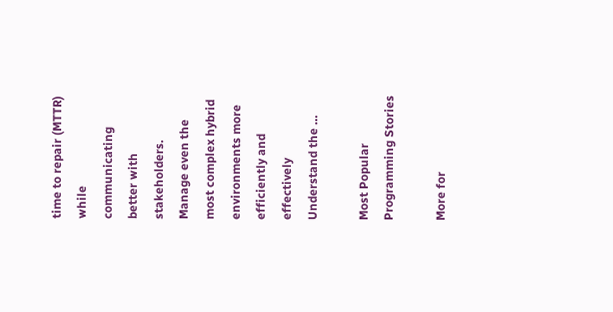time to repair (MTTR) while communicating better with stakeholders. Manage even the most complex hybrid environments more efficiently and effectively Understand the …

Most Popular Programming Stories

More for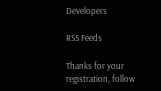Developers

RSS Feeds

Thanks for your registration, follow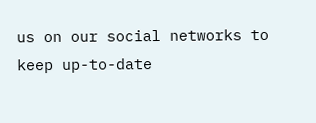us on our social networks to keep up-to-date